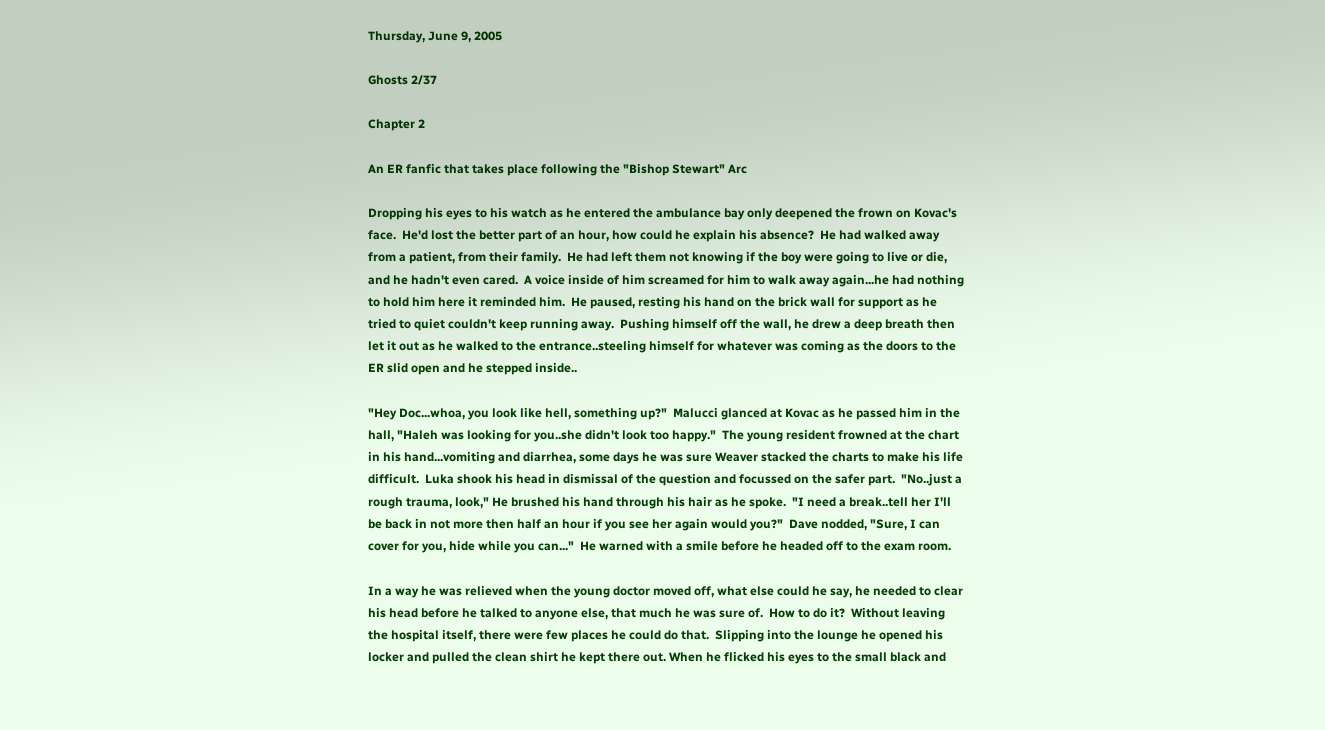Thursday, June 9, 2005

Ghosts 2/37

Chapter 2

An ER fanfic that takes place following the "Bishop Stewart" Arc

Dropping his eyes to his watch as he entered the ambulance bay only deepened the frown on Kovac's face.  He'd lost the better part of an hour, how could he explain his absence?  He had walked away from a patient, from their family.  He had left them not knowing if the boy were going to live or die, and he hadn't even cared.  A voice inside of him screamed for him to walk away again...he had nothing to hold him here it reminded him.  He paused, resting his hand on the brick wall for support as he tried to quiet couldn't keep running away.  Pushing himself off the wall, he drew a deep breath then let it out as he walked to the entrance..steeling himself for whatever was coming as the doors to the ER slid open and he stepped inside..

"Hey Doc...whoa, you look like hell, something up?"  Malucci glanced at Kovac as he passed him in the hall, "Haleh was looking for you..she didn't look too happy."  The young resident frowned at the chart in his hand...vomiting and diarrhea, some days he was sure Weaver stacked the charts to make his life difficult.  Luka shook his head in dismissal of the question and focussed on the safer part.  "No..just a rough trauma, look," He brushed his hand through his hair as he spoke.  "I need a break..tell her I'll be back in not more then half an hour if you see her again would you?"  Dave nodded, "Sure, I can cover for you, hide while you can..."  He warned with a smile before he headed off to the exam room.

In a way he was relieved when the young doctor moved off, what else could he say, he needed to clear his head before he talked to anyone else, that much he was sure of.  How to do it?  Without leaving the hospital itself, there were few places he could do that.  Slipping into the lounge he opened his locker and pulled the clean shirt he kept there out. When he flicked his eyes to the small black and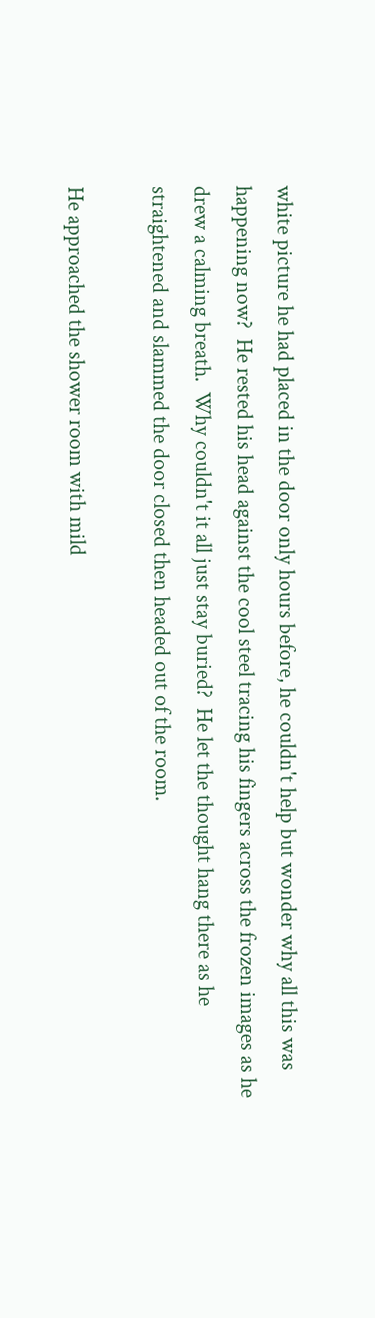white picture he had placed in the door only hours before, he couldn't help but wonder why all this was happening now?  He rested his head against the cool steel tracing his fingers across the frozen images as he drew a calming breath.  Why couldn't it all just stay buried?  He let the thought hang there as he straightened and slammed the door closed then headed out of the room.

He approached the shower room with mild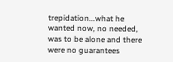trepidation...what he wanted now, no needed, was to be alone and there were no guarantees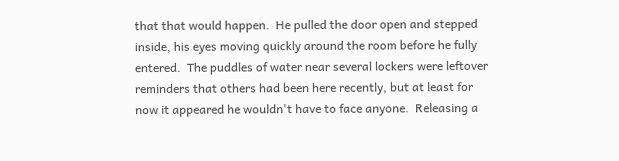that that would happen.  He pulled the door open and stepped inside, his eyes moving quickly around the room before he fully entered.  The puddles of water near several lockers were leftover reminders that others had been here recently, but at least for now it appeared he wouldn't have to face anyone.  Releasing a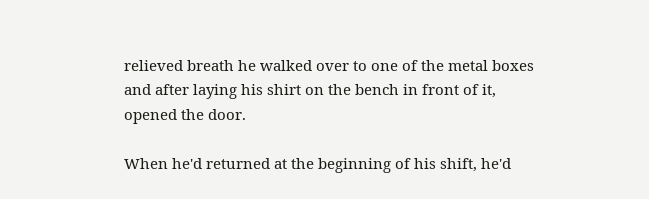relieved breath he walked over to one of the metal boxes and after laying his shirt on the bench in front of it, opened the door.

When he'd returned at the beginning of his shift, he'd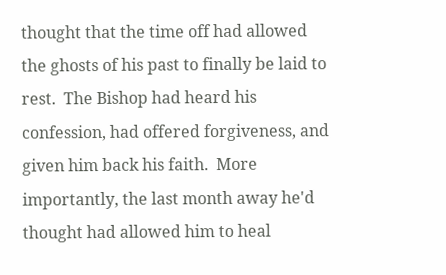thought that the time off had allowed the ghosts of his past to finally be laid to rest.  The Bishop had heard his confession, had offered forgiveness, and given him back his faith.  More importantly, the last month away he'd thought had allowed him to heal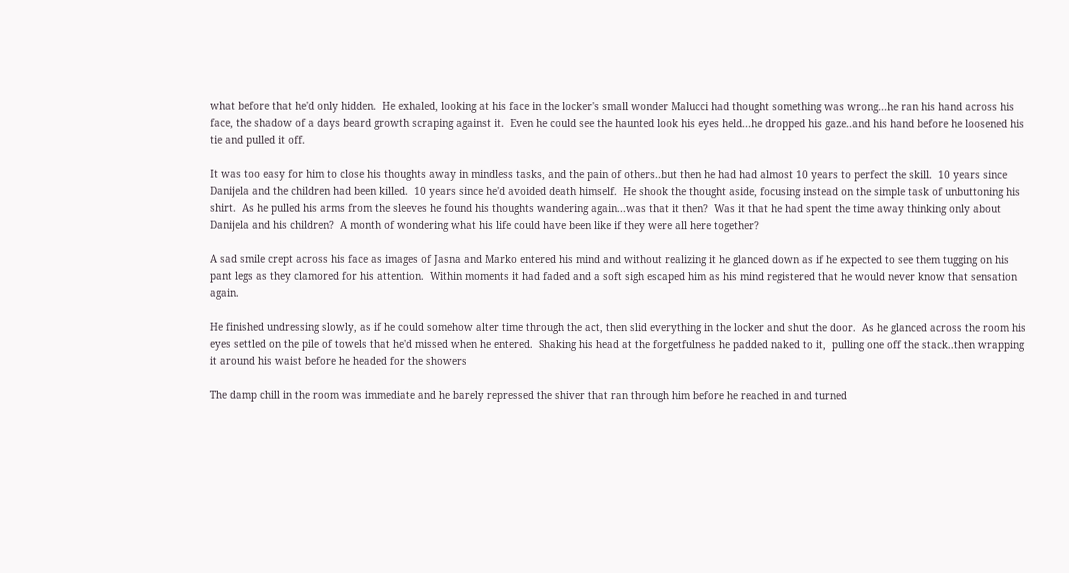what before that he'd only hidden.  He exhaled, looking at his face in the locker's small wonder Malucci had thought something was wrong...he ran his hand across his face, the shadow of a days beard growth scraping against it.  Even he could see the haunted look his eyes held...he dropped his gaze..and his hand before he loosened his tie and pulled it off.

It was too easy for him to close his thoughts away in mindless tasks, and the pain of others..but then he had had almost 10 years to perfect the skill.  10 years since Danijela and the children had been killed.  10 years since he'd avoided death himself.  He shook the thought aside, focusing instead on the simple task of unbuttoning his shirt.  As he pulled his arms from the sleeves he found his thoughts wandering again...was that it then?  Was it that he had spent the time away thinking only about Danijela and his children?  A month of wondering what his life could have been like if they were all here together?

A sad smile crept across his face as images of Jasna and Marko entered his mind and without realizing it he glanced down as if he expected to see them tugging on his pant legs as they clamored for his attention.  Within moments it had faded and a soft sigh escaped him as his mind registered that he would never know that sensation again.

He finished undressing slowly, as if he could somehow alter time through the act, then slid everything in the locker and shut the door.  As he glanced across the room his eyes settled on the pile of towels that he'd missed when he entered.  Shaking his head at the forgetfulness he padded naked to it,  pulling one off the stack..then wrapping it around his waist before he headed for the showers

The damp chill in the room was immediate and he barely repressed the shiver that ran through him before he reached in and turned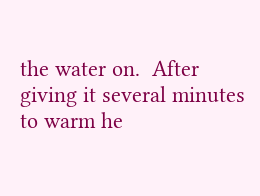the water on.  After giving it several minutes to warm he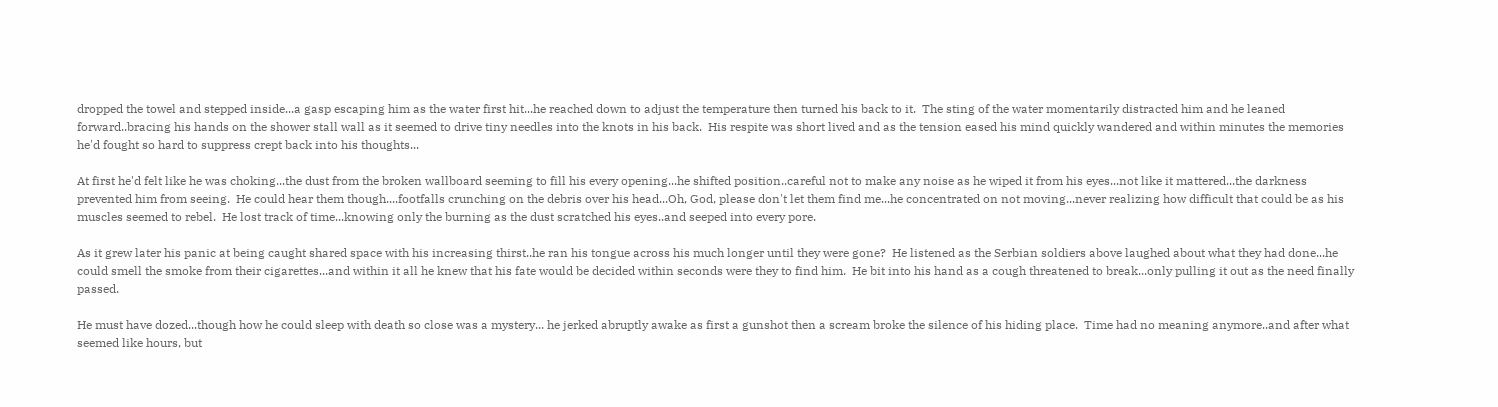dropped the towel and stepped inside...a gasp escaping him as the water first hit...he reached down to adjust the temperature then turned his back to it.  The sting of the water momentarily distracted him and he leaned forward..bracing his hands on the shower stall wall as it seemed to drive tiny needles into the knots in his back.  His respite was short lived and as the tension eased his mind quickly wandered and within minutes the memories he'd fought so hard to suppress crept back into his thoughts...

At first he'd felt like he was choking...the dust from the broken wallboard seeming to fill his every opening...he shifted position..careful not to make any noise as he wiped it from his eyes...not like it mattered...the darkness prevented him from seeing.  He could hear them though....footfalls crunching on the debris over his head...Oh, God, please don't let them find me...he concentrated on not moving...never realizing how difficult that could be as his muscles seemed to rebel.  He lost track of time...knowing only the burning as the dust scratched his eyes..and seeped into every pore.

As it grew later his panic at being caught shared space with his increasing thirst..he ran his tongue across his much longer until they were gone?  He listened as the Serbian soldiers above laughed about what they had done...he could smell the smoke from their cigarettes...and within it all he knew that his fate would be decided within seconds were they to find him.  He bit into his hand as a cough threatened to break...only pulling it out as the need finally passed.

He must have dozed...though how he could sleep with death so close was a mystery... he jerked abruptly awake as first a gunshot then a scream broke the silence of his hiding place.  Time had no meaning anymore..and after what seemed like hours, but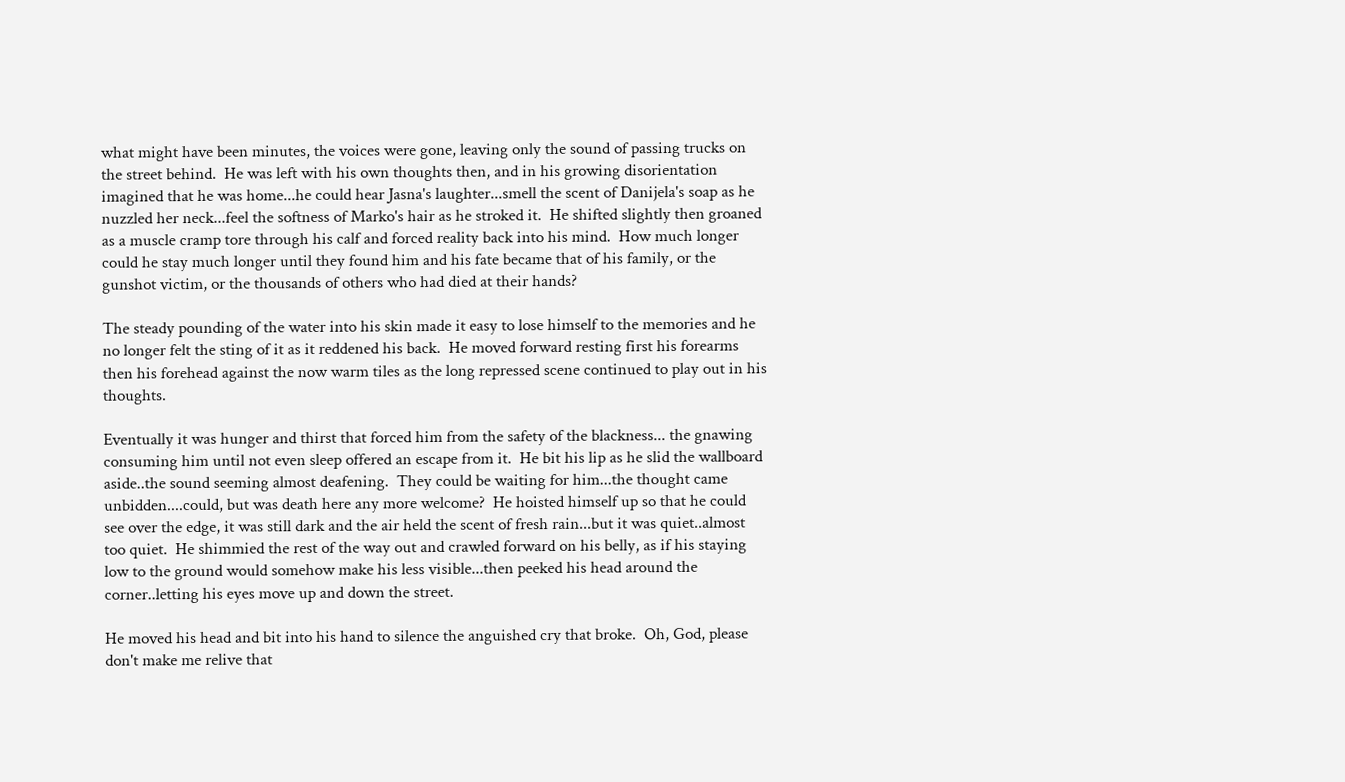what might have been minutes, the voices were gone, leaving only the sound of passing trucks on the street behind.  He was left with his own thoughts then, and in his growing disorientation imagined that he was home...he could hear Jasna's laughter...smell the scent of Danijela's soap as he nuzzled her neck...feel the softness of Marko's hair as he stroked it.  He shifted slightly then groaned as a muscle cramp tore through his calf and forced reality back into his mind.  How much longer could he stay much longer until they found him and his fate became that of his family, or the gunshot victim, or the thousands of others who had died at their hands?

The steady pounding of the water into his skin made it easy to lose himself to the memories and he no longer felt the sting of it as it reddened his back.  He moved forward resting first his forearms then his forehead against the now warm tiles as the long repressed scene continued to play out in his thoughts.

Eventually it was hunger and thirst that forced him from the safety of the blackness... the gnawing consuming him until not even sleep offered an escape from it.  He bit his lip as he slid the wallboard aside..the sound seeming almost deafening.  They could be waiting for him...the thought came unbidden....could, but was death here any more welcome?  He hoisted himself up so that he could see over the edge, it was still dark and the air held the scent of fresh rain...but it was quiet..almost too quiet.  He shimmied the rest of the way out and crawled forward on his belly, as if his staying low to the ground would somehow make his less visible...then peeked his head around the corner..letting his eyes move up and down the street.

He moved his head and bit into his hand to silence the anguished cry that broke.  Oh, God, please don't make me relive that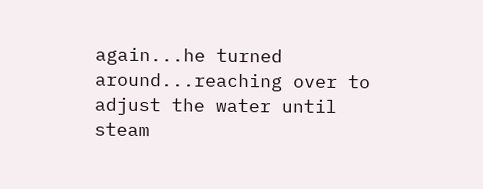again...he turned around...reaching over to adjust the water until steam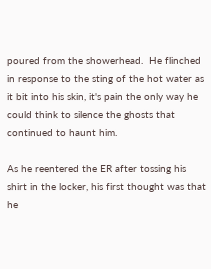poured from the showerhead.  He flinched in response to the sting of the hot water as it bit into his skin, it's pain the only way he could think to silence the ghosts that continued to haunt him.

As he reentered the ER after tossing his shirt in the locker, his first thought was that he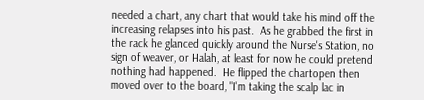needed a chart, any chart that would take his mind off the increasing relapses into his past.  As he grabbed the first in the rack he glanced quickly around the Nurse's Station, no sign of weaver, or Halah, at least for now he could pretend nothing had happened.  He flipped the chartopen then moved over to the board, "I'm taking the scalp lac in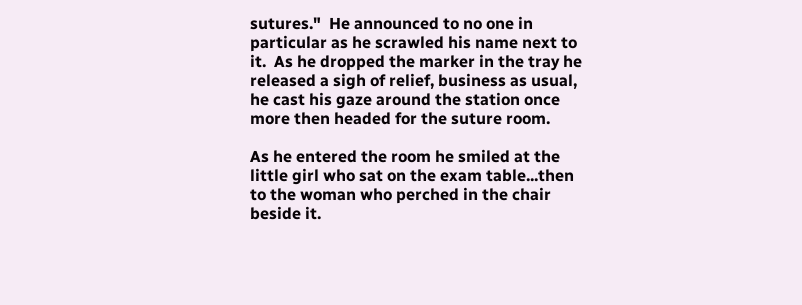sutures."  He announced to no one in particular as he scrawled his name next to it.  As he dropped the marker in the tray he released a sigh of relief, business as usual, he cast his gaze around the station once more then headed for the suture room.

As he entered the room he smiled at the little girl who sat on the exam table...then to the woman who perched in the chair beside it.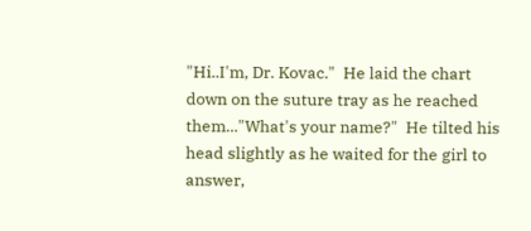"Hi..I'm, Dr. Kovac."  He laid the chart down on the suture tray as he reached them..."What's your name?"  He tilted his head slightly as he waited for the girl to answer,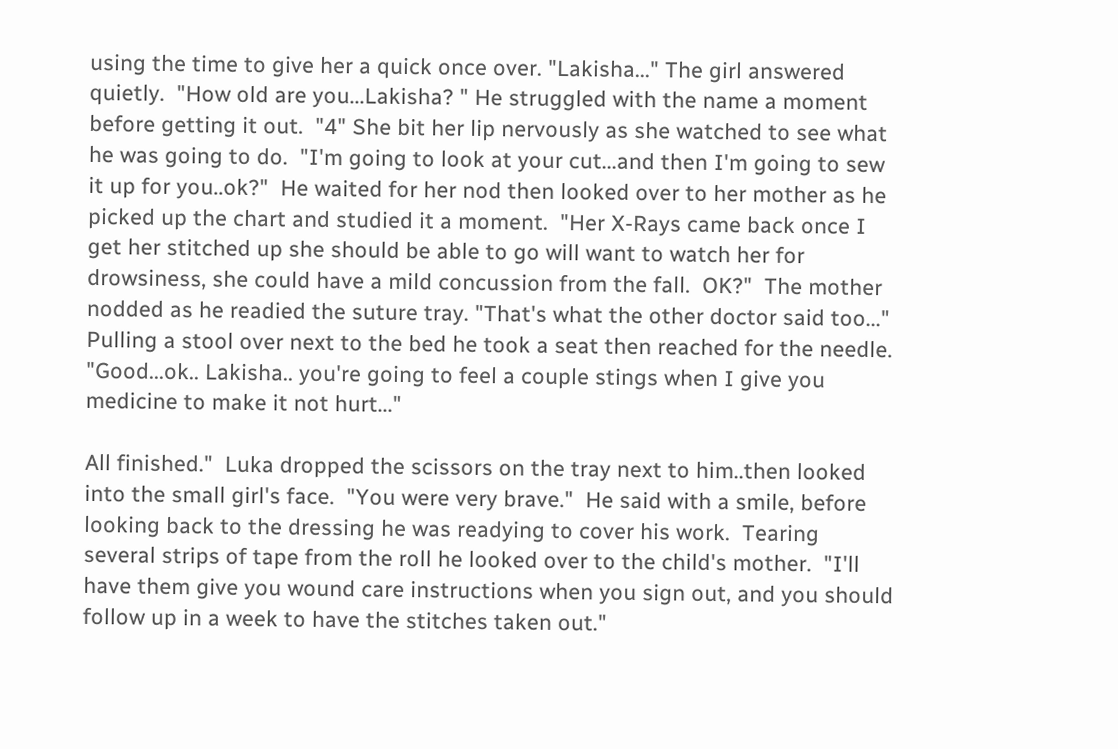using the time to give her a quick once over. "Lakisha..." The girl answered quietly.  "How old are you...Lakisha? " He struggled with the name a moment before getting it out.  "4" She bit her lip nervously as she watched to see what he was going to do.  "I'm going to look at your cut...and then I'm going to sew it up for you..ok?"  He waited for her nod then looked over to her mother as he picked up the chart and studied it a moment.  "Her X-Rays came back once I get her stitched up she should be able to go will want to watch her for drowsiness, she could have a mild concussion from the fall.  OK?"  The mother nodded as he readied the suture tray. "That's what the other doctor said too..."  Pulling a stool over next to the bed he took a seat then reached for the needle.  "Good...ok.. Lakisha.. you're going to feel a couple stings when I give you medicine to make it not hurt..."

All finished."  Luka dropped the scissors on the tray next to him..then looked into the small girl's face.  "You were very brave."  He said with a smile, before looking back to the dressing he was readying to cover his work.  Tearing several strips of tape from the roll he looked over to the child's mother.  "I'll have them give you wound care instructions when you sign out, and you should follow up in a week to have the stitches taken out."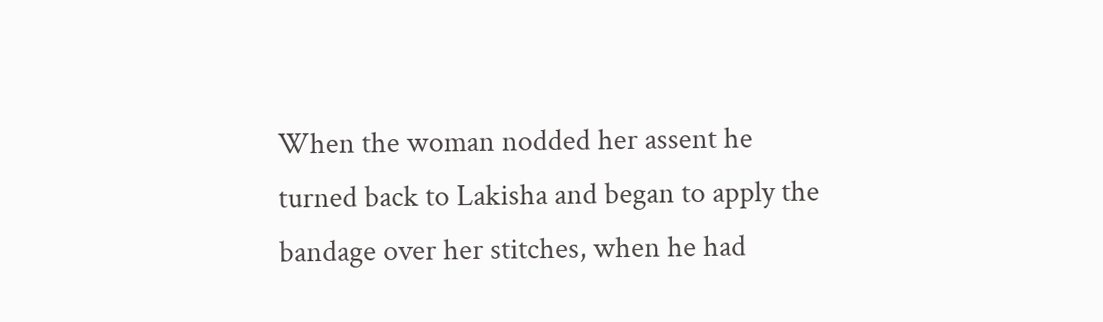When the woman nodded her assent he turned back to Lakisha and began to apply the bandage over her stitches, when he had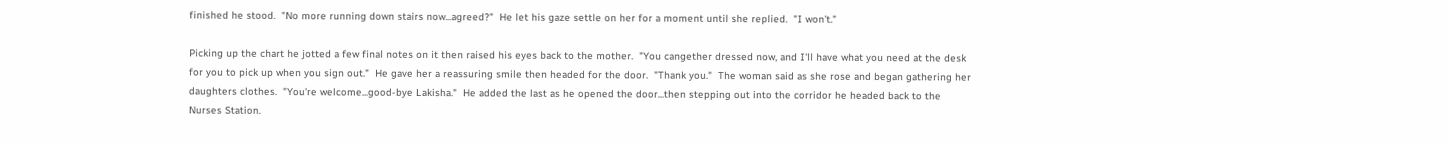finished he stood.  "No more running down stairs now...agreed?"  He let his gaze settle on her for a moment until she replied.  "I won't."

Picking up the chart he jotted a few final notes on it then raised his eyes back to the mother.  "You cangether dressed now, and I'll have what you need at the desk for you to pick up when you sign out."  He gave her a reassuring smile then headed for the door.  "Thank you."  The woman said as she rose and began gathering her daughters clothes.  "You're welcome...good-bye Lakisha."  He added the last as he opened the door...then stepping out into the corridor he headed back to the Nurses Station.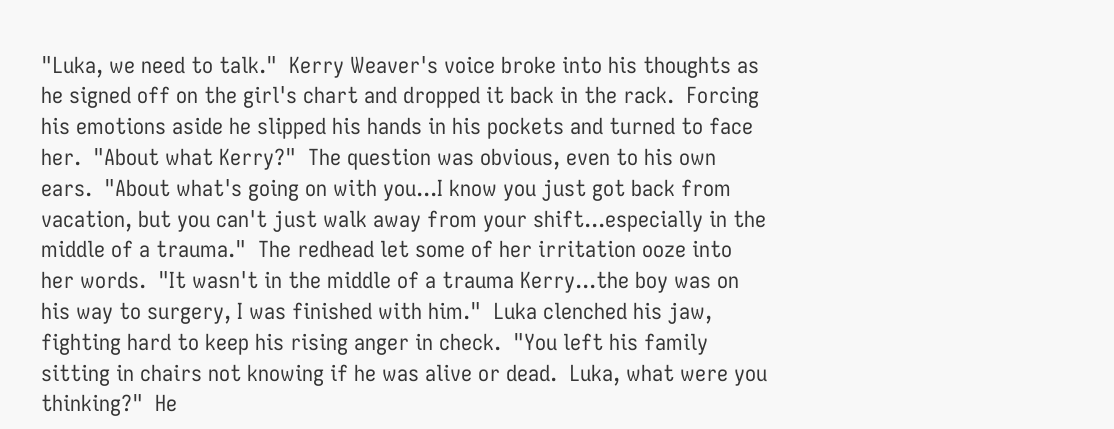"Luka, we need to talk."  Kerry Weaver's voice broke into his thoughts as he signed off on the girl's chart and dropped it back in the rack.  Forcing his emotions aside he slipped his hands in his pockets and turned to face her.  "About what Kerry?"  The question was obvious, even to his own ears.  "About what's going on with you...I know you just got back from vacation, but you can't just walk away from your shift...especially in the middle of a trauma."  The redhead let some of her irritation ooze into her words.  "It wasn't in the middle of a trauma Kerry...the boy was on his way to surgery, I was finished with him."  Luka clenched his jaw, fighting hard to keep his rising anger in check.  "You left his family sitting in chairs not knowing if he was alive or dead.  Luka, what were you thinking?"  He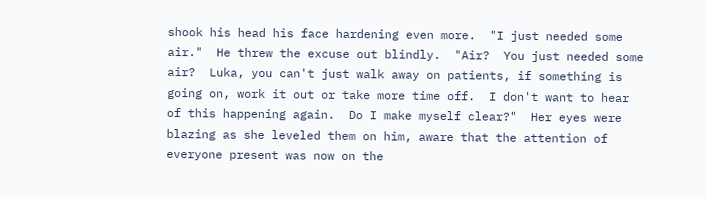shook his head his face hardening even more.  "I just needed some air."  He threw the excuse out blindly.  "Air?  You just needed some air?  Luka, you can't just walk away on patients, if something is going on, work it out or take more time off.  I don't want to hear of this happening again.  Do I make myself clear?"  Her eyes were blazing as she leveled them on him, aware that the attention of everyone present was now on the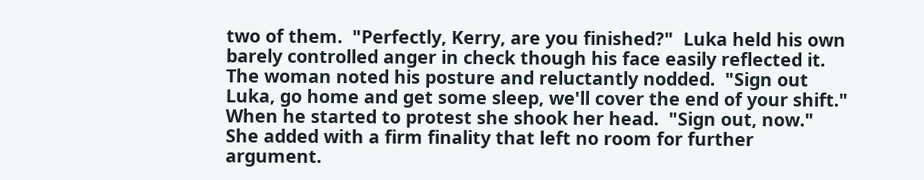two of them.  "Perfectly, Kerry, are you finished?"  Luka held his own barely controlled anger in check though his face easily reflected it.  The woman noted his posture and reluctantly nodded.  "Sign out Luka, go home and get some sleep, we'll cover the end of your shift."  When he started to protest she shook her head.  "Sign out, now."  She added with a firm finality that left no room for further argument.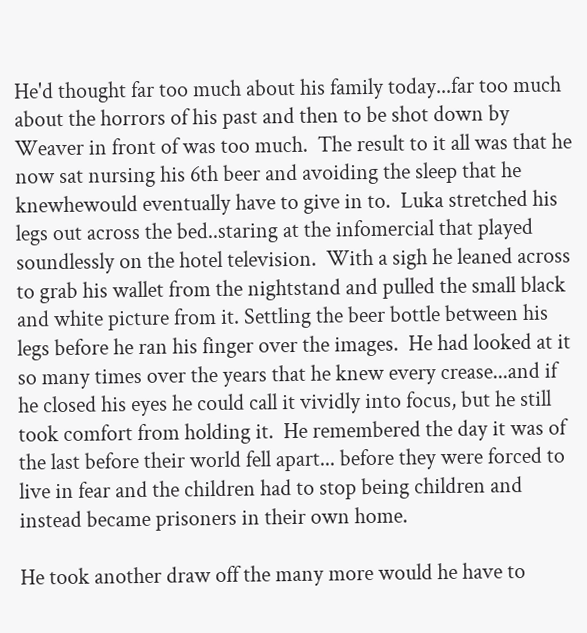He'd thought far too much about his family today...far too much about the horrors of his past and then to be shot down by Weaver in front of was too much.  The result to it all was that he now sat nursing his 6th beer and avoiding the sleep that he knewhewould eventually have to give in to.  Luka stretched his legs out across the bed..staring at the infomercial that played soundlessly on the hotel television.  With a sigh he leaned across to grab his wallet from the nightstand and pulled the small black and white picture from it. Settling the beer bottle between his legs before he ran his finger over the images.  He had looked at it so many times over the years that he knew every crease...and if he closed his eyes he could call it vividly into focus, but he still took comfort from holding it.  He remembered the day it was of the last before their world fell apart... before they were forced to live in fear and the children had to stop being children and instead became prisoners in their own home.

He took another draw off the many more would he have to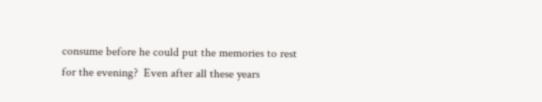consume before he could put the memories to rest for the evening?  Even after all these years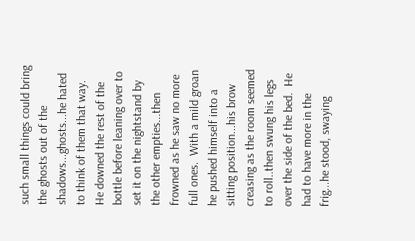such small things could bring the ghosts out of the shadows...ghosts...he hated to think of them that way.  He downed the rest of the bottle before leaning over to set it on the nightstand by the other empties...then frowned as he saw no more full ones.  With a mild groan he pushed himself into a sitting position...his brow creasing as the room seemed to roll..then swung his legs over the side of the bed.  He had to have more in the frig...he stood, swaying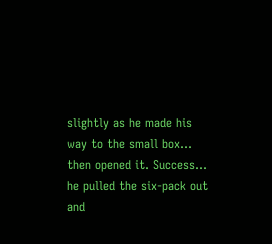slightly as he made his way to the small box... then opened it. Success... he pulled the six-pack out and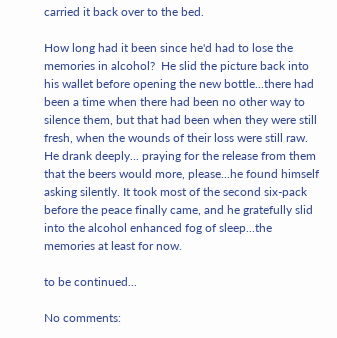carried it back over to the bed.

How long had it been since he'd had to lose the memories in alcohol?  He slid the picture back into his wallet before opening the new bottle...there had been a time when there had been no other way to silence them, but that had been when they were still fresh, when the wounds of their loss were still raw.  He drank deeply... praying for the release from them that the beers would more, please...he found himself asking silently. It took most of the second six-pack before the peace finally came, and he gratefully slid into the alcohol enhanced fog of sleep...the memories at least for now.

to be continued...

No comments: